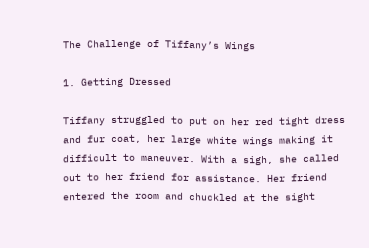The Challenge of Tiffany’s Wings

1. Getting Dressed

Tiffany struggled to put on her red tight dress and fur coat, her large white wings making it difficult to maneuver. With a sigh, she called out to her friend for assistance. Her friend entered the room and chuckled at the sight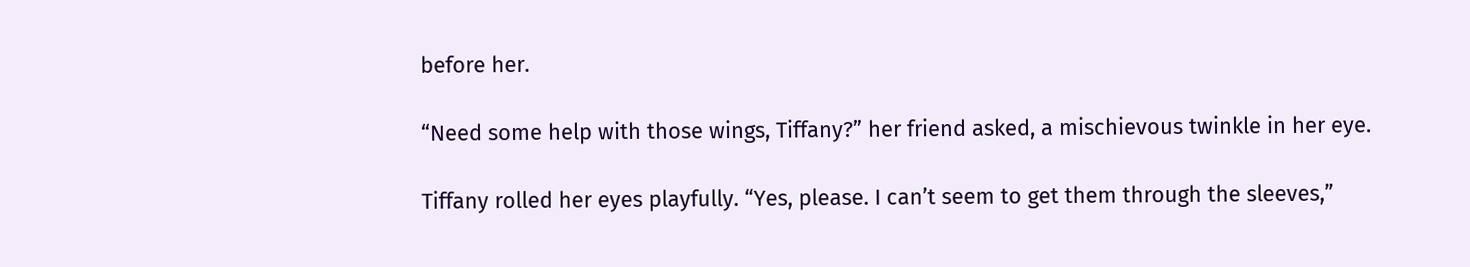before her.

“Need some help with those wings, Tiffany?” her friend asked, a mischievous twinkle in her eye.

Tiffany rolled her eyes playfully. “Yes, please. I can’t seem to get them through the sleeves,”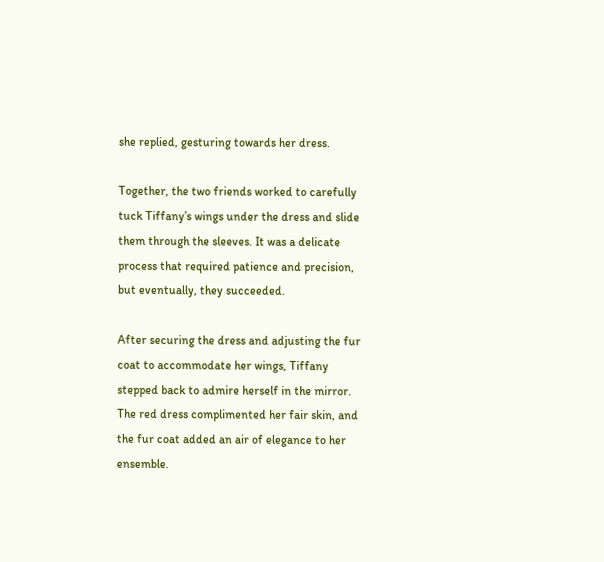she replied, gesturing towards her dress.

Together, the two friends worked to carefully tuck Tiffany’s wings under the dress and slide them through the sleeves. It was a delicate process that required patience and precision, but eventually, they succeeded.

After securing the dress and adjusting the fur coat to accommodate her wings, Tiffany stepped back to admire herself in the mirror. The red dress complimented her fair skin, and the fur coat added an air of elegance to her ensemble.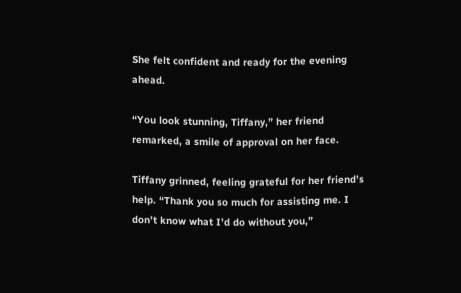She felt confident and ready for the evening ahead.

“You look stunning, Tiffany,” her friend remarked, a smile of approval on her face.

Tiffany grinned, feeling grateful for her friend’s help. “Thank you so much for assisting me. I don’t know what I’d do without you,”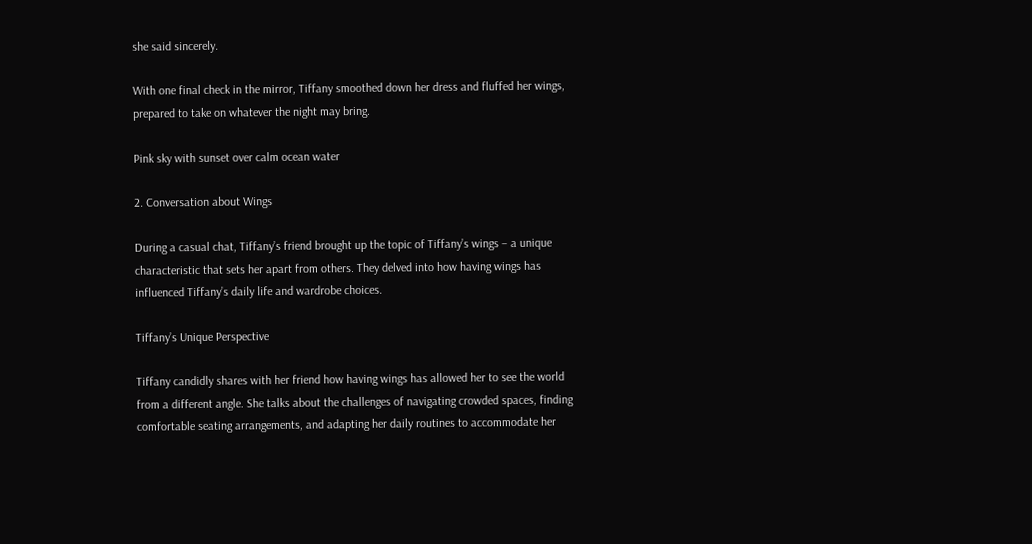she said sincerely.

With one final check in the mirror, Tiffany smoothed down her dress and fluffed her wings, prepared to take on whatever the night may bring.

Pink sky with sunset over calm ocean water

2. Conversation about Wings

During a casual chat, Tiffany’s friend brought up the topic of Tiffany’s wings – a unique characteristic that sets her apart from others. They delved into how having wings has influenced Tiffany’s daily life and wardrobe choices.

Tiffany’s Unique Perspective

Tiffany candidly shares with her friend how having wings has allowed her to see the world from a different angle. She talks about the challenges of navigating crowded spaces, finding comfortable seating arrangements, and adapting her daily routines to accommodate her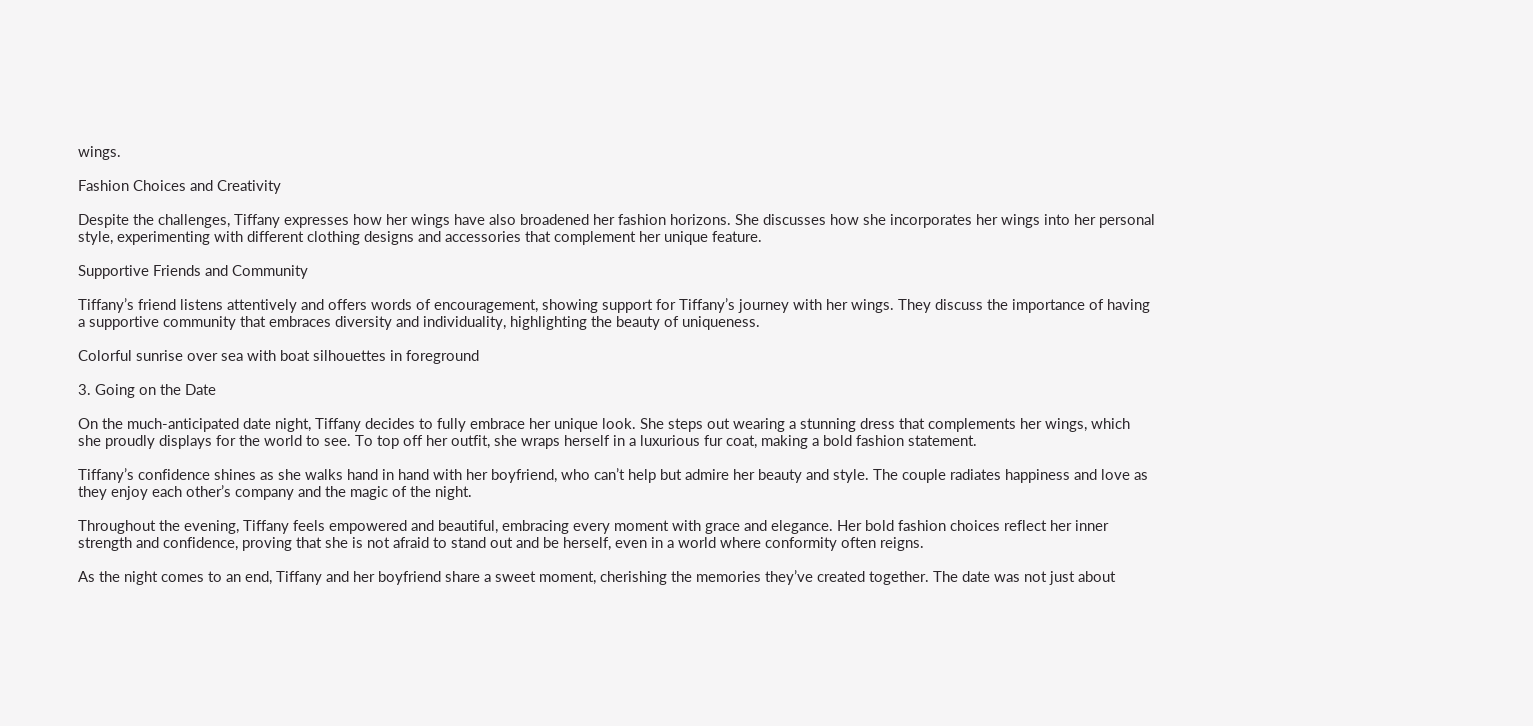wings.

Fashion Choices and Creativity

Despite the challenges, Tiffany expresses how her wings have also broadened her fashion horizons. She discusses how she incorporates her wings into her personal style, experimenting with different clothing designs and accessories that complement her unique feature.

Supportive Friends and Community

Tiffany’s friend listens attentively and offers words of encouragement, showing support for Tiffany’s journey with her wings. They discuss the importance of having a supportive community that embraces diversity and individuality, highlighting the beauty of uniqueness.

Colorful sunrise over sea with boat silhouettes in foreground

3. Going on the Date

On the much-anticipated date night, Tiffany decides to fully embrace her unique look. She steps out wearing a stunning dress that complements her wings, which she proudly displays for the world to see. To top off her outfit, she wraps herself in a luxurious fur coat, making a bold fashion statement.

Tiffany’s confidence shines as she walks hand in hand with her boyfriend, who can’t help but admire her beauty and style. The couple radiates happiness and love as they enjoy each other’s company and the magic of the night.

Throughout the evening, Tiffany feels empowered and beautiful, embracing every moment with grace and elegance. Her bold fashion choices reflect her inner strength and confidence, proving that she is not afraid to stand out and be herself, even in a world where conformity often reigns.

As the night comes to an end, Tiffany and her boyfriend share a sweet moment, cherishing the memories they’ve created together. The date was not just about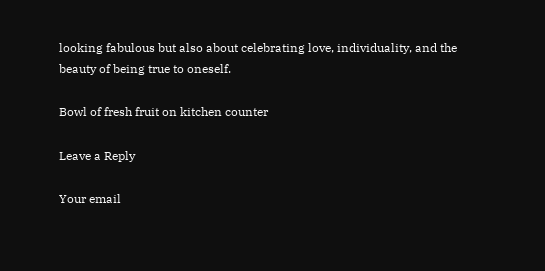looking fabulous but also about celebrating love, individuality, and the beauty of being true to oneself.

Bowl of fresh fruit on kitchen counter

Leave a Reply

Your email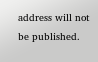address will not be published.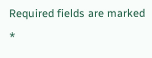Required fields are marked *